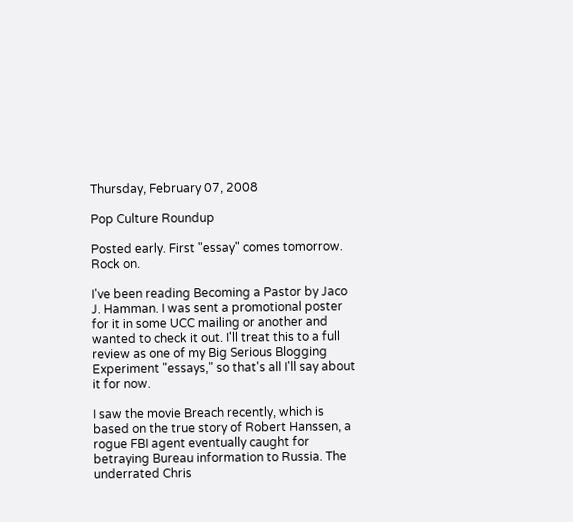Thursday, February 07, 2008

Pop Culture Roundup

Posted early. First "essay" comes tomorrow. Rock on.

I've been reading Becoming a Pastor by Jaco J. Hamman. I was sent a promotional poster for it in some UCC mailing or another and wanted to check it out. I'll treat this to a full review as one of my Big Serious Blogging Experiment "essays," so that's all I'll say about it for now.

I saw the movie Breach recently, which is based on the true story of Robert Hanssen, a rogue FBI agent eventually caught for betraying Bureau information to Russia. The underrated Chris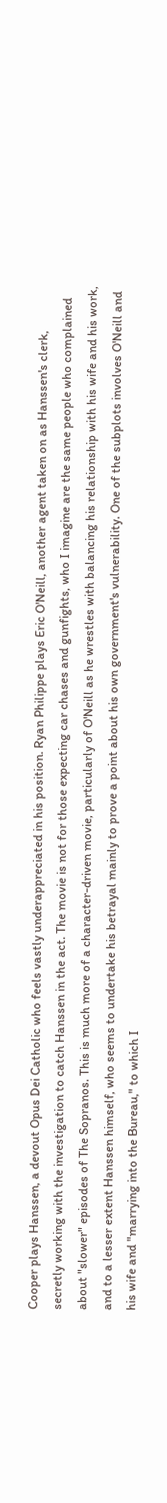Cooper plays Hanssen, a devout Opus Dei Catholic who feels vastly underappreciated in his position. Ryan Philippe plays Eric O'Neill, another agent taken on as Hanssen's clerk, secretly working with the investigation to catch Hanssen in the act. The movie is not for those expecting car chases and gunfights, who I imagine are the same people who complained about "slower" episodes of The Sopranos. This is much more of a character-driven movie, particularly of O'Neill as he wrestles with balancing his relationship with his wife and his work, and to a lesser extent Hanssen himself, who seems to undertake his betrayal mainly to prove a point about his own government's vulnerability. One of the subplots involves O'Neill and his wife and "marrying into the Bureau," to which I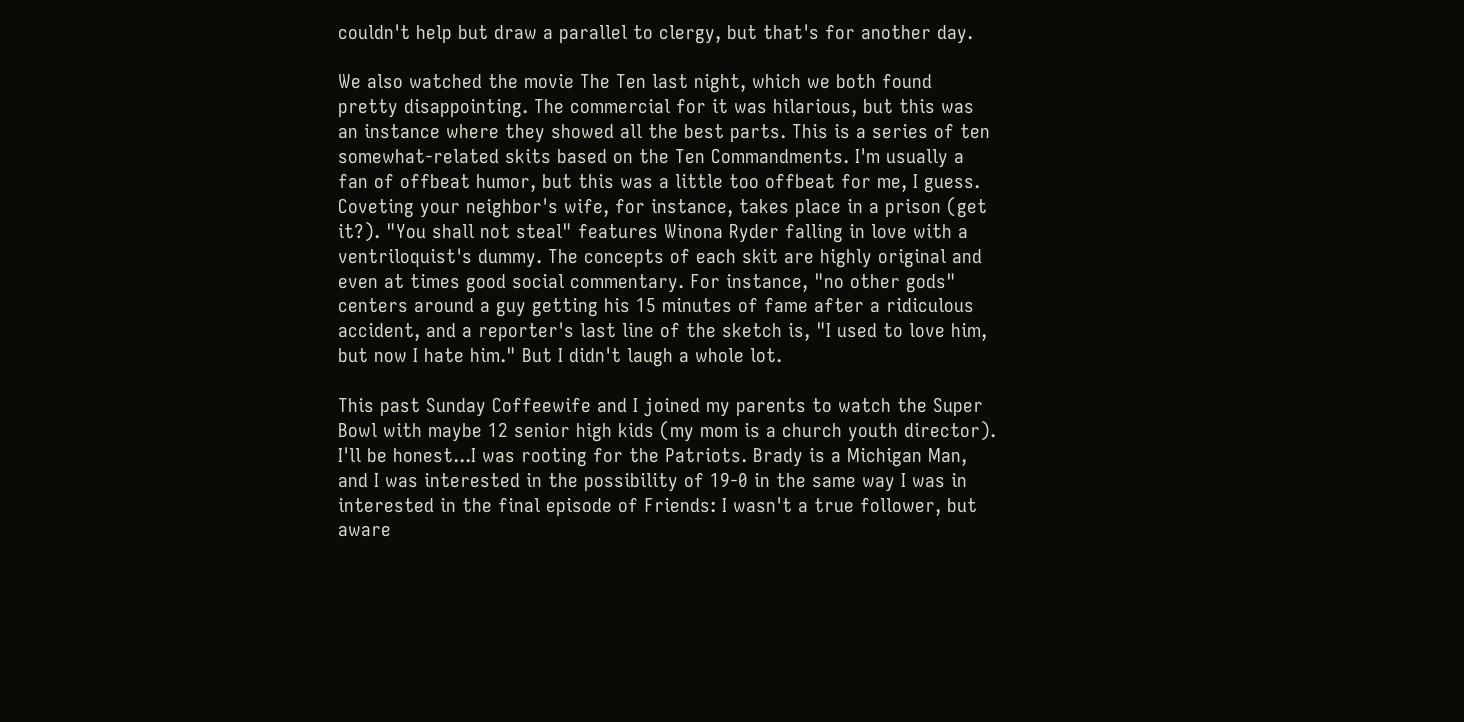couldn't help but draw a parallel to clergy, but that's for another day.

We also watched the movie The Ten last night, which we both found pretty disappointing. The commercial for it was hilarious, but this was an instance where they showed all the best parts. This is a series of ten somewhat-related skits based on the Ten Commandments. I'm usually a fan of offbeat humor, but this was a little too offbeat for me, I guess. Coveting your neighbor's wife, for instance, takes place in a prison (get it?). "You shall not steal" features Winona Ryder falling in love with a ventriloquist's dummy. The concepts of each skit are highly original and even at times good social commentary. For instance, "no other gods" centers around a guy getting his 15 minutes of fame after a ridiculous accident, and a reporter's last line of the sketch is, "I used to love him, but now I hate him." But I didn't laugh a whole lot.

This past Sunday Coffeewife and I joined my parents to watch the Super Bowl with maybe 12 senior high kids (my mom is a church youth director). I'll be honest...I was rooting for the Patriots. Brady is a Michigan Man, and I was interested in the possibility of 19-0 in the same way I was in interested in the final episode of Friends: I wasn't a true follower, but aware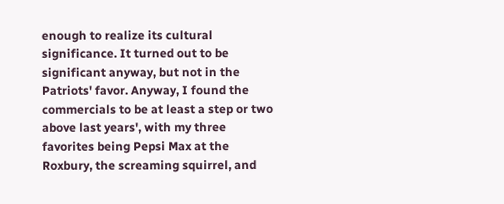enough to realize its cultural significance. It turned out to be significant anyway, but not in the Patriots' favor. Anyway, I found the commercials to be at least a step or two above last years', with my three favorites being Pepsi Max at the Roxbury, the screaming squirrel, and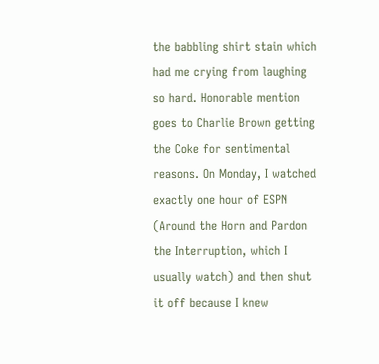the babbling shirt stain which had me crying from laughing so hard. Honorable mention goes to Charlie Brown getting the Coke for sentimental reasons. On Monday, I watched exactly one hour of ESPN (Around the Horn and Pardon the Interruption, which I usually watch) and then shut it off because I knew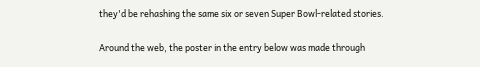they'd be rehashing the same six or seven Super Bowl-related stories.

Around the web, the poster in the entry below was made through